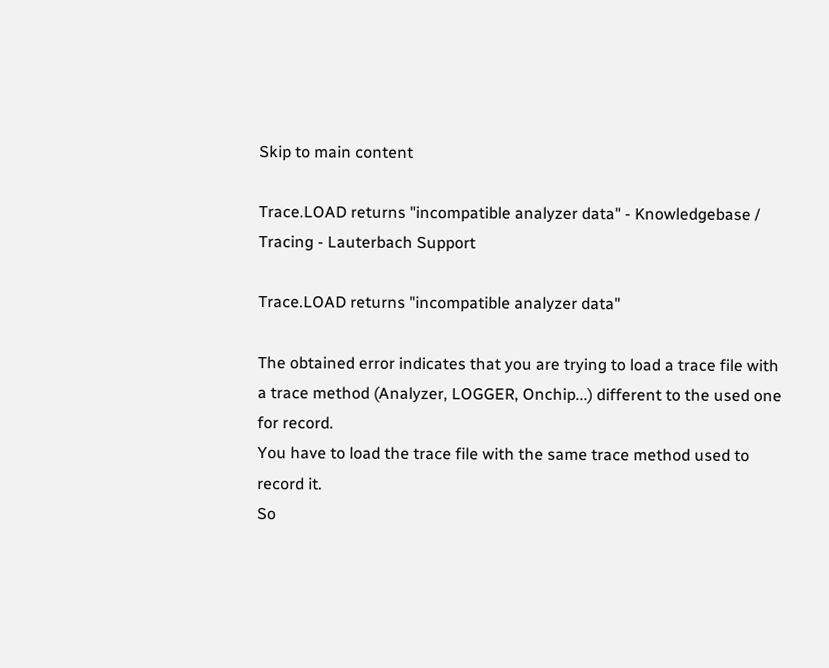Skip to main content

Trace.LOAD returns "incompatible analyzer data" - Knowledgebase / Tracing - Lauterbach Support

Trace.LOAD returns "incompatible analyzer data"

The obtained error indicates that you are trying to load a trace file with a trace method (Analyzer, LOGGER, Onchip...) different to the used one for record.
You have to load the trace file with the same trace method used to record it.
So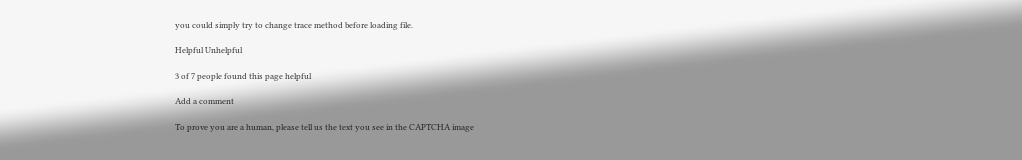you could simply try to change trace method before loading file.

Helpful Unhelpful

3 of 7 people found this page helpful

Add a comment

To prove you are a human, please tell us the text you see in the CAPTCHA image